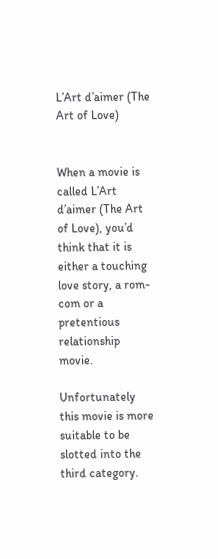L’Art d’aimer (The Art of Love)


When a movie is called L’Art d’aimer (The Art of Love), you’d think that it is either a touching love story, a rom-com or a pretentious relationship movie.

Unfortunately this movie is more suitable to be slotted into the third category.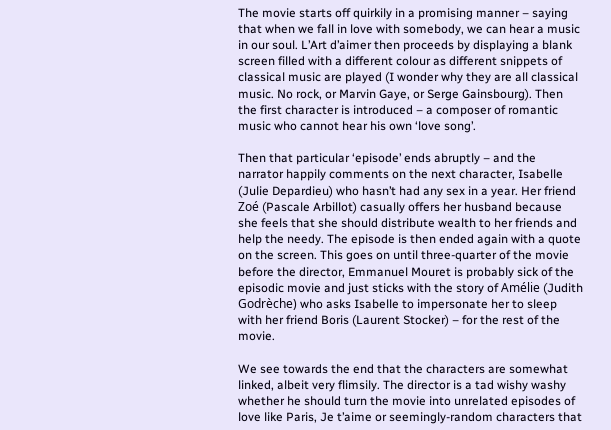The movie starts off quirkily in a promising manner – saying that when we fall in love with somebody, we can hear a music in our soul. L’Art d’aimer then proceeds by displaying a blank screen filled with a different colour as different snippets of classical music are played (I wonder why they are all classical music. No rock, or Marvin Gaye, or Serge Gainsbourg). Then the first character is introduced – a composer of romantic music who cannot hear his own ‘love song’.

Then that particular ‘episode’ ends abruptly – and the narrator happily comments on the next character, Isabelle (Julie Depardieu) who hasn’t had any sex in a year. Her friend Zoé (Pascale Arbillot) casually offers her husband because she feels that she should distribute wealth to her friends and help the needy. The episode is then ended again with a quote on the screen. This goes on until three-quarter of the movie before the director, Emmanuel Mouret is probably sick of the episodic movie and just sticks with the story of Amélie (Judith Godrèche) who asks Isabelle to impersonate her to sleep with her friend Boris (Laurent Stocker) – for the rest of the movie.

We see towards the end that the characters are somewhat linked, albeit very flimsily. The director is a tad wishy washy whether he should turn the movie into unrelated episodes of love like Paris, Je t’aime or seemingly-random characters that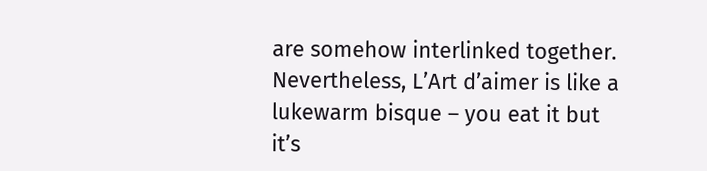are somehow interlinked together. Nevertheless, L’Art d’aimer is like a lukewarm bisque – you eat it but it’s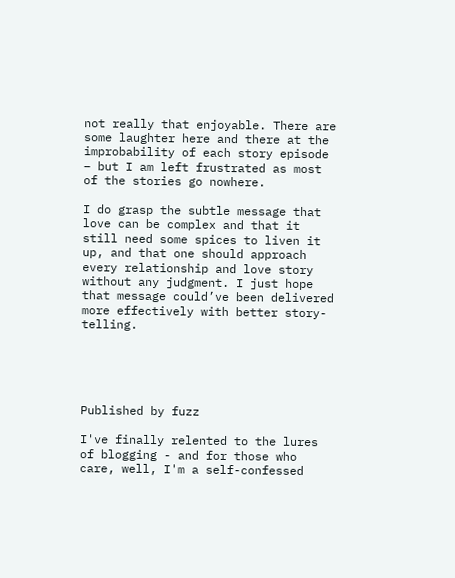not really that enjoyable. There are some laughter here and there at the improbability of each story episode – but I am left frustrated as most of the stories go nowhere.

I do grasp the subtle message that love can be complex and that it still need some spices to liven it up, and that one should approach every relationship and love story without any judgment. I just hope that message could’ve been delivered more effectively with better story-telling.





Published by fuzz

I've finally relented to the lures of blogging - and for those who care, well, I'm a self-confessed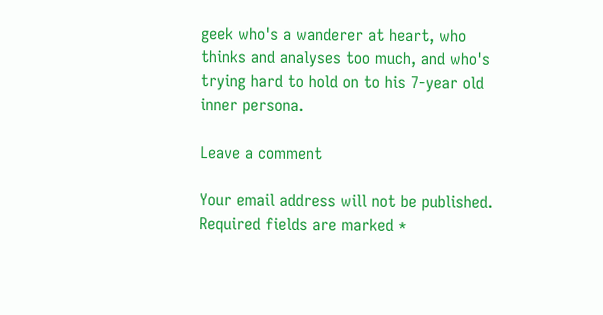geek who's a wanderer at heart, who thinks and analyses too much, and who's trying hard to hold on to his 7-year old inner persona.

Leave a comment

Your email address will not be published. Required fields are marked *